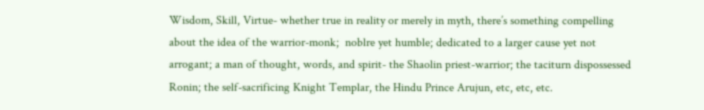Wisdom, Skill, Virtue- whether true in reality or merely in myth, there’s something compelling about the idea of the warrior-monk;  noblre yet humble; dedicated to a larger cause yet not arrogant; a man of thought, words, and spirit- the Shaolin priest-warrior; the taciturn dispossessed Ronin; the self-sacrificing Knight Templar, the Hindu Prince Arujun, etc, etc, etc.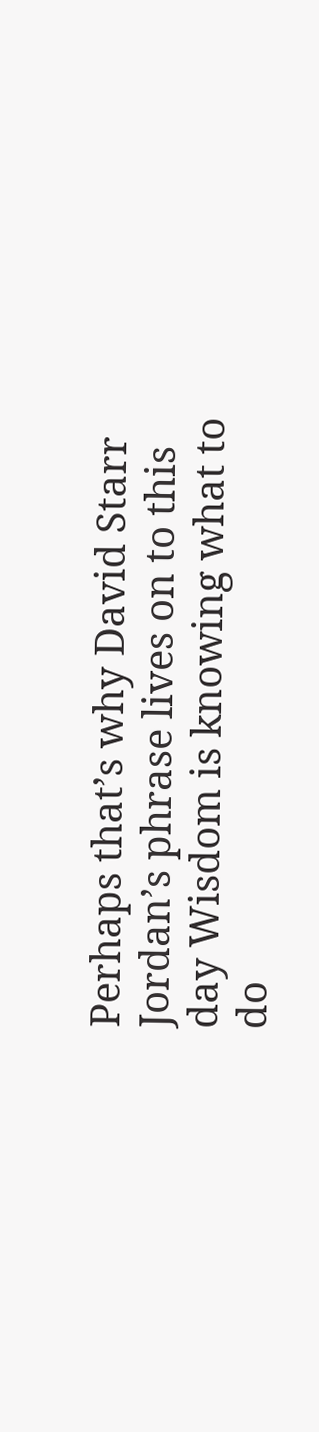Perhaps that’s why David Starr Jordan’s phrase lives on to this day Wisdom is knowing what to do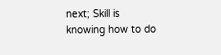next; Skill is knowing how to do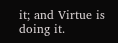it; and Virtue is doing it.